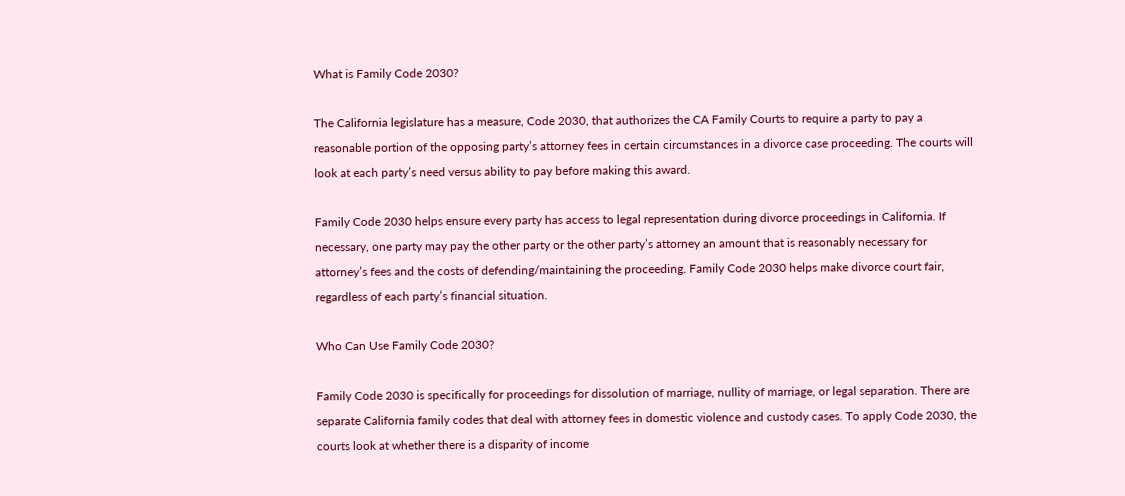What is Family Code 2030?

The California legislature has a measure, Code 2030, that authorizes the CA Family Courts to require a party to pay a reasonable portion of the opposing party’s attorney fees in certain circumstances in a divorce case proceeding. The courts will look at each party’s need versus ability to pay before making this award.

Family Code 2030 helps ensure every party has access to legal representation during divorce proceedings in California. If necessary, one party may pay the other party or the other party’s attorney an amount that is reasonably necessary for attorney’s fees and the costs of defending/maintaining the proceeding. Family Code 2030 helps make divorce court fair, regardless of each party’s financial situation.

Who Can Use Family Code 2030?

Family Code 2030 is specifically for proceedings for dissolution of marriage, nullity of marriage, or legal separation. There are separate California family codes that deal with attorney fees in domestic violence and custody cases. To apply Code 2030, the courts look at whether there is a disparity of income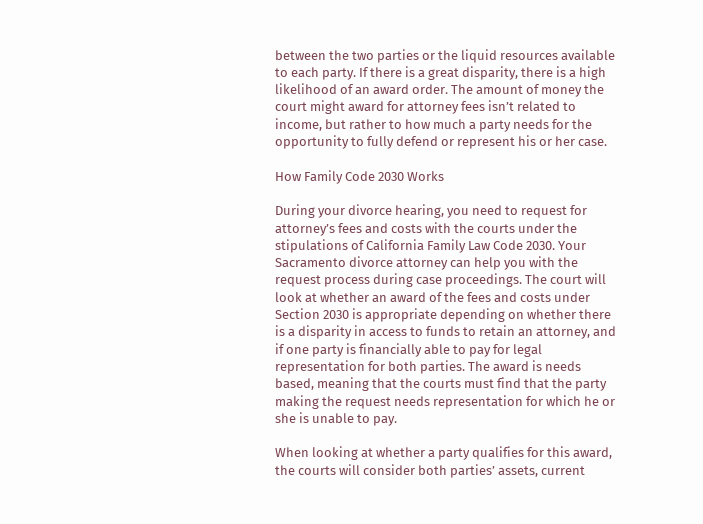between the two parties or the liquid resources available to each party. If there is a great disparity, there is a high likelihood of an award order. The amount of money the court might award for attorney fees isn’t related to income, but rather to how much a party needs for the opportunity to fully defend or represent his or her case.

How Family Code 2030 Works

During your divorce hearing, you need to request for attorney’s fees and costs with the courts under the stipulations of California Family Law Code 2030. Your Sacramento divorce attorney can help you with the request process during case proceedings. The court will look at whether an award of the fees and costs under Section 2030 is appropriate depending on whether there is a disparity in access to funds to retain an attorney, and if one party is financially able to pay for legal representation for both parties. The award is needs based, meaning that the courts must find that the party making the request needs representation for which he or she is unable to pay.

When looking at whether a party qualifies for this award, the courts will consider both parties’ assets, current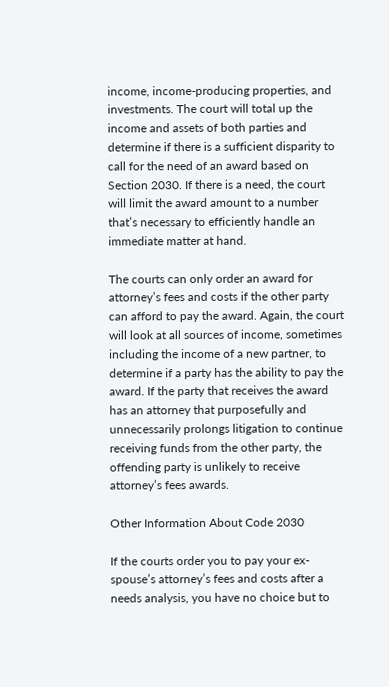income, income-producing properties, and investments. The court will total up the income and assets of both parties and determine if there is a sufficient disparity to call for the need of an award based on Section 2030. If there is a need, the court will limit the award amount to a number that’s necessary to efficiently handle an immediate matter at hand.

The courts can only order an award for attorney’s fees and costs if the other party can afford to pay the award. Again, the court will look at all sources of income, sometimes including the income of a new partner, to determine if a party has the ability to pay the award. If the party that receives the award has an attorney that purposefully and unnecessarily prolongs litigation to continue receiving funds from the other party, the offending party is unlikely to receive attorney’s fees awards.

Other Information About Code 2030

If the courts order you to pay your ex-spouse’s attorney’s fees and costs after a needs analysis, you have no choice but to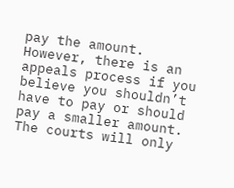pay the amount. However, there is an appeals process if you believe you shouldn’t have to pay or should pay a smaller amount. The courts will only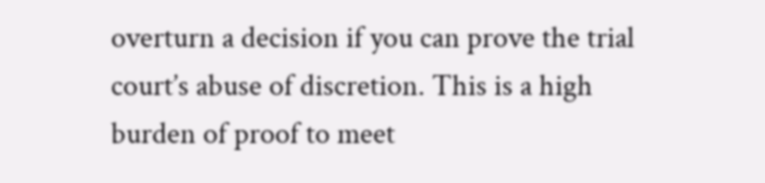overturn a decision if you can prove the trial court’s abuse of discretion. This is a high burden of proof to meet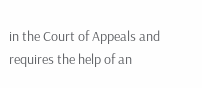in the Court of Appeals and requires the help of an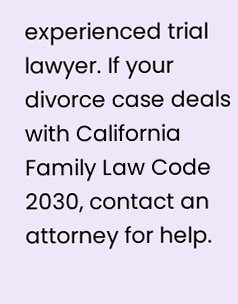experienced trial lawyer. If your divorce case deals with California Family Law Code 2030, contact an attorney for help.